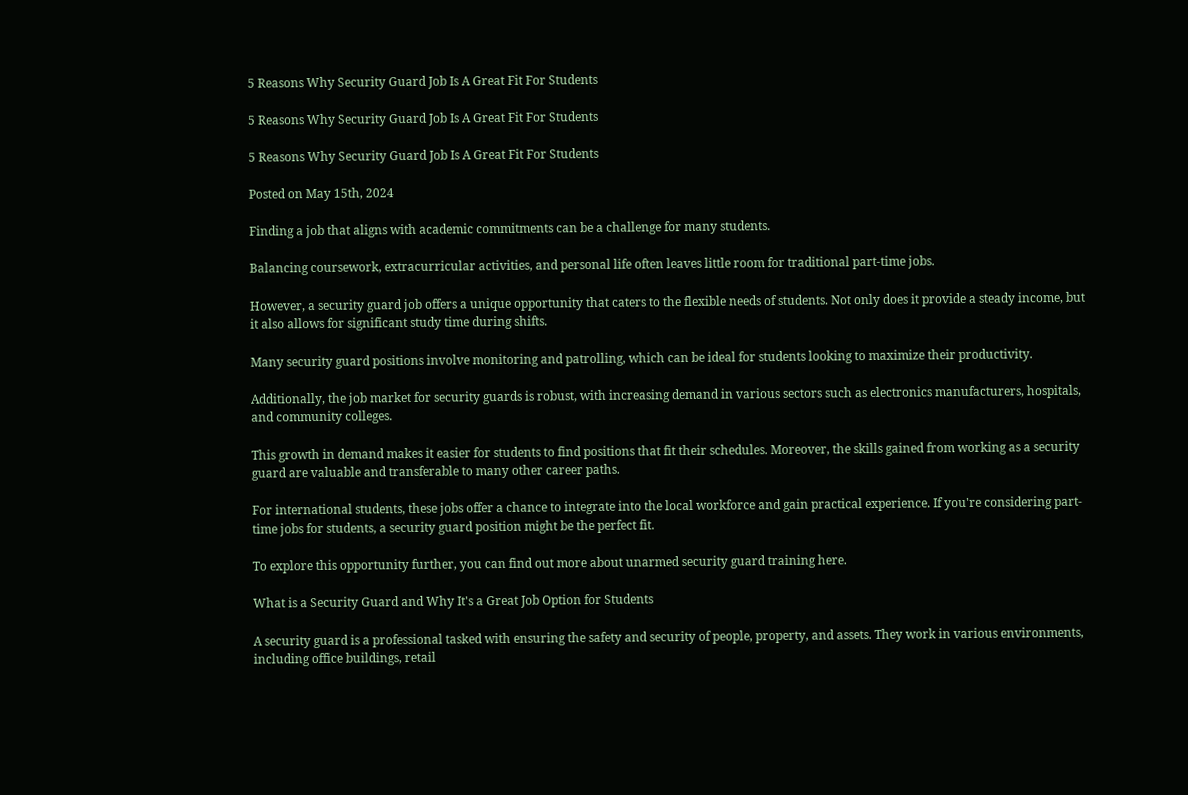5 Reasons Why Security Guard Job Is A Great Fit For Students

5 Reasons Why Security Guard Job Is A Great Fit For Students

5 Reasons Why Security Guard Job Is A Great Fit For Students

Posted on May 15th, 2024

Finding a job that aligns with academic commitments can be a challenge for many students.

Balancing coursework, extracurricular activities, and personal life often leaves little room for traditional part-time jobs.

However, a security guard job offers a unique opportunity that caters to the flexible needs of students. Not only does it provide a steady income, but it also allows for significant study time during shifts.

Many security guard positions involve monitoring and patrolling, which can be ideal for students looking to maximize their productivity.

Additionally, the job market for security guards is robust, with increasing demand in various sectors such as electronics manufacturers, hospitals, and community colleges.

This growth in demand makes it easier for students to find positions that fit their schedules. Moreover, the skills gained from working as a security guard are valuable and transferable to many other career paths.

For international students, these jobs offer a chance to integrate into the local workforce and gain practical experience. If you're considering part-time jobs for students, a security guard position might be the perfect fit.

To explore this opportunity further, you can find out more about unarmed security guard training here.

What is a Security Guard and Why It's a Great Job Option for Students

A security guard is a professional tasked with ensuring the safety and security of people, property, and assets. They work in various environments, including office buildings, retail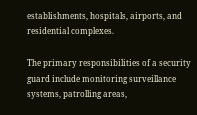establishments, hospitals, airports, and residential complexes.

The primary responsibilities of a security guard include monitoring surveillance systems, patrolling areas,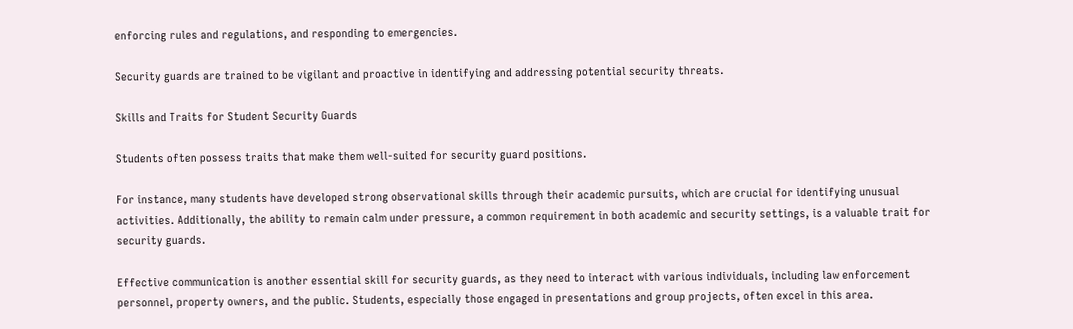enforcing rules and regulations, and responding to emergencies.

Security guards are trained to be vigilant and proactive in identifying and addressing potential security threats.

Skills and Traits for Student Security Guards

Students often possess traits that make them well-suited for security guard positions.

For instance, many students have developed strong observational skills through their academic pursuits, which are crucial for identifying unusual activities. Additionally, the ability to remain calm under pressure, a common requirement in both academic and security settings, is a valuable trait for security guards.

Effective communication is another essential skill for security guards, as they need to interact with various individuals, including law enforcement personnel, property owners, and the public. Students, especially those engaged in presentations and group projects, often excel in this area.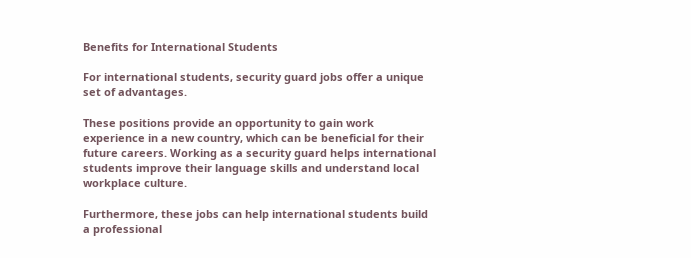Benefits for International Students

For international students, security guard jobs offer a unique set of advantages.

These positions provide an opportunity to gain work experience in a new country, which can be beneficial for their future careers. Working as a security guard helps international students improve their language skills and understand local workplace culture.

Furthermore, these jobs can help international students build a professional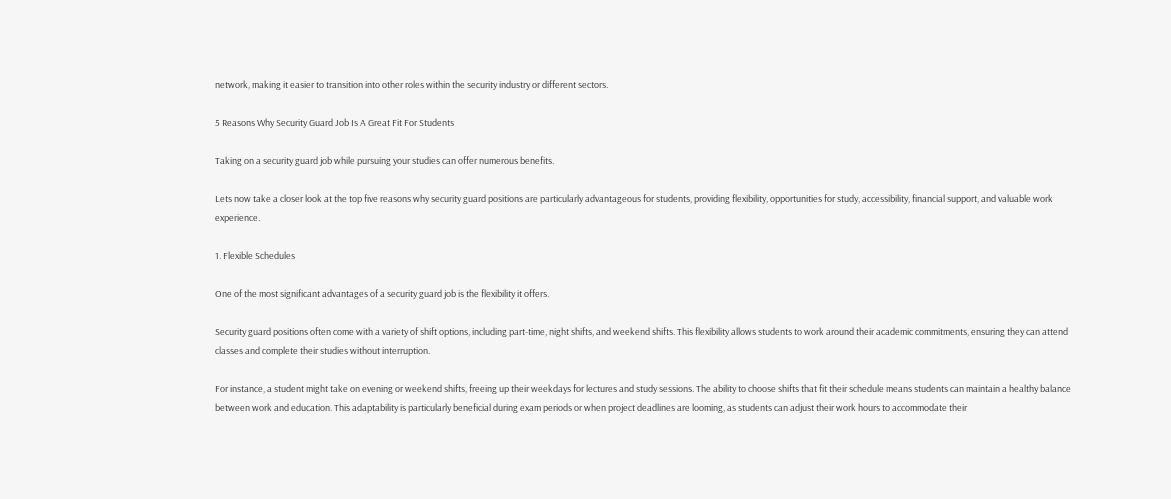network, making it easier to transition into other roles within the security industry or different sectors.

5 Reasons Why Security Guard Job Is A Great Fit For Students

Taking on a security guard job while pursuing your studies can offer numerous benefits.

Lets now take a closer look at the top five reasons why security guard positions are particularly advantageous for students, providing flexibility, opportunities for study, accessibility, financial support, and valuable work experience.

1. Flexible Schedules

One of the most significant advantages of a security guard job is the flexibility it offers.

Security guard positions often come with a variety of shift options, including part-time, night shifts, and weekend shifts. This flexibility allows students to work around their academic commitments, ensuring they can attend classes and complete their studies without interruption.

For instance, a student might take on evening or weekend shifts, freeing up their weekdays for lectures and study sessions. The ability to choose shifts that fit their schedule means students can maintain a healthy balance between work and education. This adaptability is particularly beneficial during exam periods or when project deadlines are looming, as students can adjust their work hours to accommodate their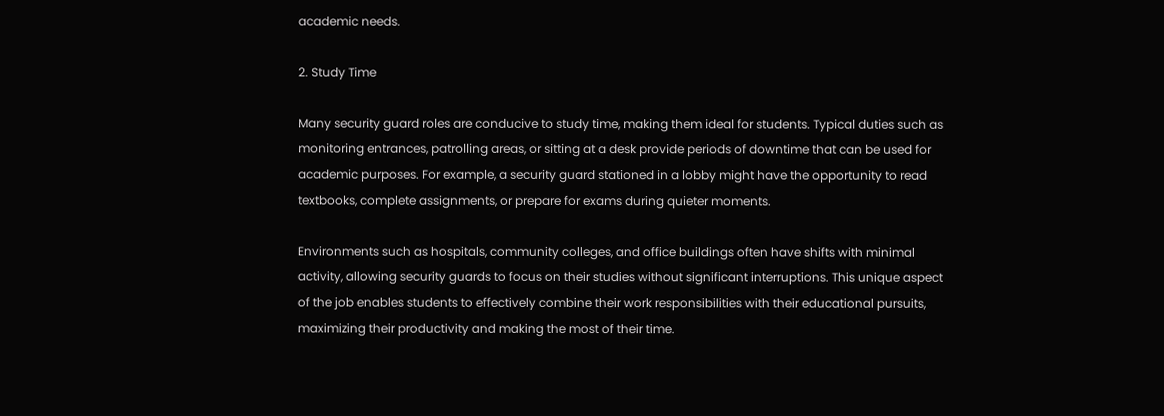academic needs.

2. Study Time

Many security guard roles are conducive to study time, making them ideal for students. Typical duties such as monitoring entrances, patrolling areas, or sitting at a desk provide periods of downtime that can be used for academic purposes. For example, a security guard stationed in a lobby might have the opportunity to read textbooks, complete assignments, or prepare for exams during quieter moments.

Environments such as hospitals, community colleges, and office buildings often have shifts with minimal activity, allowing security guards to focus on their studies without significant interruptions. This unique aspect of the job enables students to effectively combine their work responsibilities with their educational pursuits, maximizing their productivity and making the most of their time.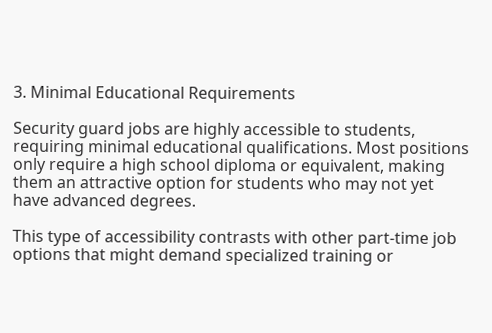3. Minimal Educational Requirements

Security guard jobs are highly accessible to students, requiring minimal educational qualifications. Most positions only require a high school diploma or equivalent, making them an attractive option for students who may not yet have advanced degrees.

This type of accessibility contrasts with other part-time job options that might demand specialized training or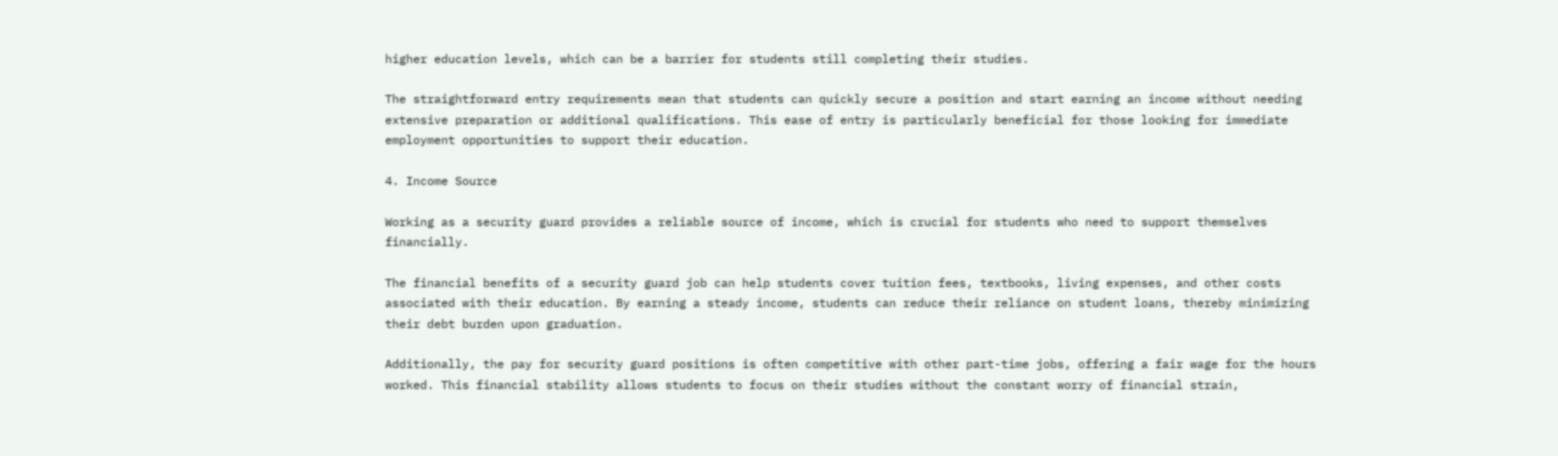higher education levels, which can be a barrier for students still completing their studies.

The straightforward entry requirements mean that students can quickly secure a position and start earning an income without needing extensive preparation or additional qualifications. This ease of entry is particularly beneficial for those looking for immediate employment opportunities to support their education.

4. Income Source

Working as a security guard provides a reliable source of income, which is crucial for students who need to support themselves financially.

The financial benefits of a security guard job can help students cover tuition fees, textbooks, living expenses, and other costs associated with their education. By earning a steady income, students can reduce their reliance on student loans, thereby minimizing their debt burden upon graduation.

Additionally, the pay for security guard positions is often competitive with other part-time jobs, offering a fair wage for the hours worked. This financial stability allows students to focus on their studies without the constant worry of financial strain,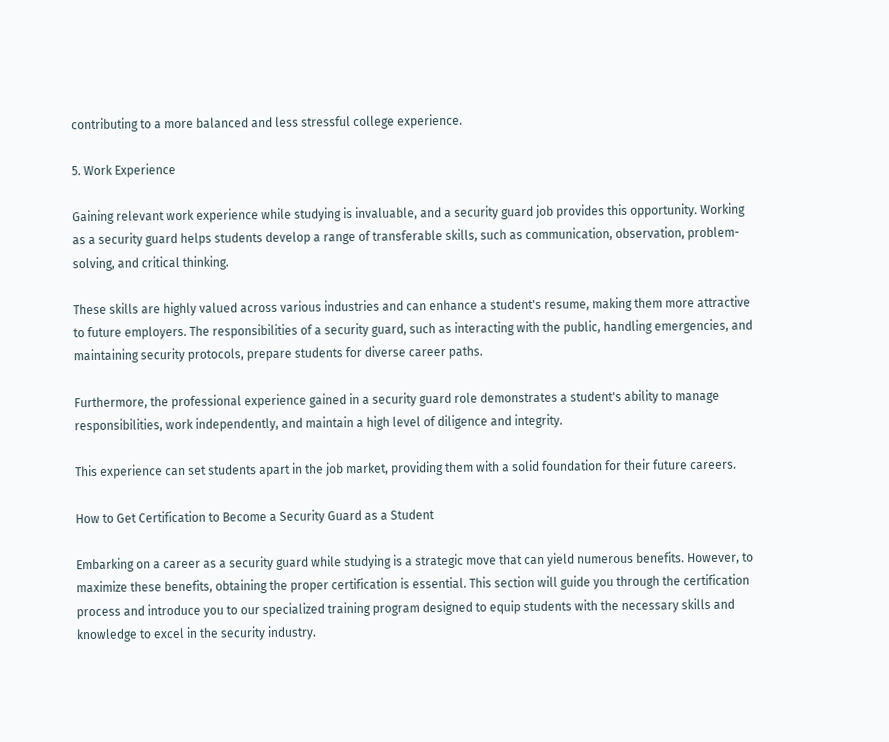contributing to a more balanced and less stressful college experience.

5. Work Experience

Gaining relevant work experience while studying is invaluable, and a security guard job provides this opportunity. Working as a security guard helps students develop a range of transferable skills, such as communication, observation, problem-solving, and critical thinking.

These skills are highly valued across various industries and can enhance a student's resume, making them more attractive to future employers. The responsibilities of a security guard, such as interacting with the public, handling emergencies, and maintaining security protocols, prepare students for diverse career paths.

Furthermore, the professional experience gained in a security guard role demonstrates a student's ability to manage responsibilities, work independently, and maintain a high level of diligence and integrity.

This experience can set students apart in the job market, providing them with a solid foundation for their future careers.

How to Get Certification to Become a Security Guard as a Student

Embarking on a career as a security guard while studying is a strategic move that can yield numerous benefits. However, to maximize these benefits, obtaining the proper certification is essential. This section will guide you through the certification process and introduce you to our specialized training program designed to equip students with the necessary skills and knowledge to excel in the security industry.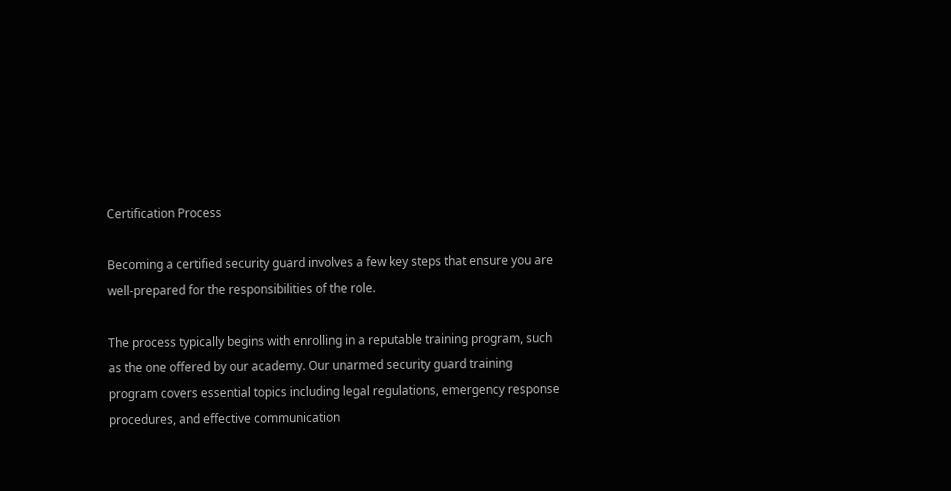Certification Process

Becoming a certified security guard involves a few key steps that ensure you are well-prepared for the responsibilities of the role.

The process typically begins with enrolling in a reputable training program, such as the one offered by our academy. Our unarmed security guard training program covers essential topics including legal regulations, emergency response procedures, and effective communication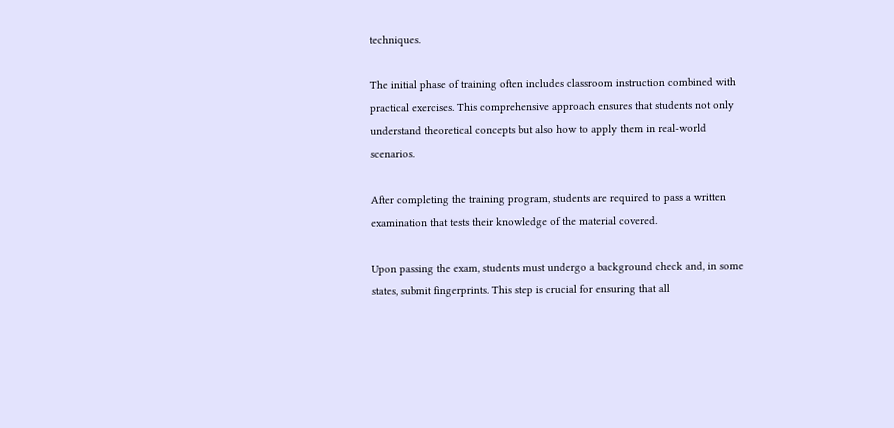techniques.

The initial phase of training often includes classroom instruction combined with practical exercises. This comprehensive approach ensures that students not only understand theoretical concepts but also how to apply them in real-world scenarios.

After completing the training program, students are required to pass a written examination that tests their knowledge of the material covered.

Upon passing the exam, students must undergo a background check and, in some states, submit fingerprints. This step is crucial for ensuring that all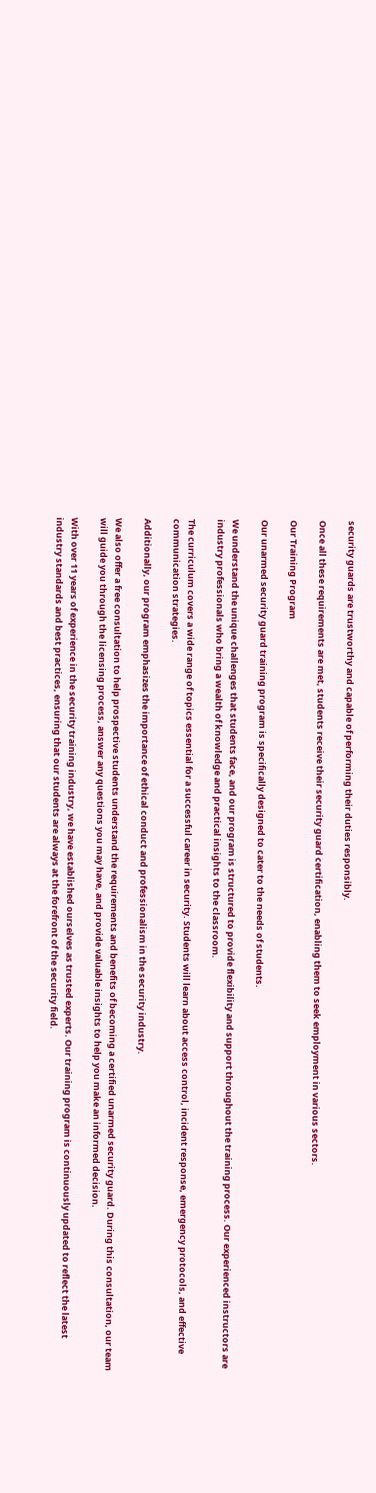security guards are trustworthy and capable of performing their duties responsibly.

Once all these requirements are met, students receive their security guard certification, enabling them to seek employment in various sectors.

Our Training Program

Our unarmed security guard training program is specifically designed to cater to the needs of students.

We understand the unique challenges that students face, and our program is structured to provide flexibility and support throughout the training process. Our experienced instructors are industry professionals who bring a wealth of knowledge and practical insights to the classroom.

The curriculum covers a wide range of topics essential for a successful career in security. Students will learn about access control, incident response, emergency protocols, and effective communication strategies.

Additionally, our program emphasizes the importance of ethical conduct and professionalism in the security industry.

We also offer a free consultation to help prospective students understand the requirements and benefits of becoming a certified unarmed security guard. During this consultation, our team will guide you through the licensing process, answer any questions you may have, and provide valuable insights to help you make an informed decision.

With over 11 years of experience in the security training industry, we have established ourselves as trusted experts. Our training program is continuously updated to reflect the latest industry standards and best practices, ensuring that our students are always at the forefront of the security field.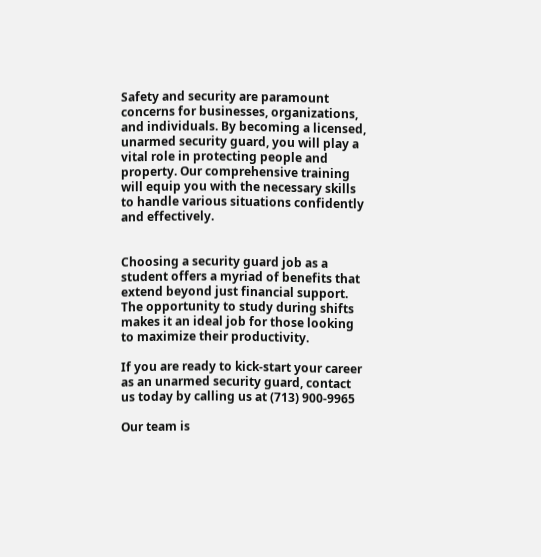Safety and security are paramount concerns for businesses, organizations, and individuals. By becoming a licensed, unarmed security guard, you will play a vital role in protecting people and property. Our comprehensive training will equip you with the necessary skills to handle various situations confidently and effectively.


Choosing a security guard job as a student offers a myriad of benefits that extend beyond just financial support. The opportunity to study during shifts makes it an ideal job for those looking to maximize their productivity.

If you are ready to kick-start your career as an unarmed security guard, contact us today by calling us at (713) 900-9965

Our team is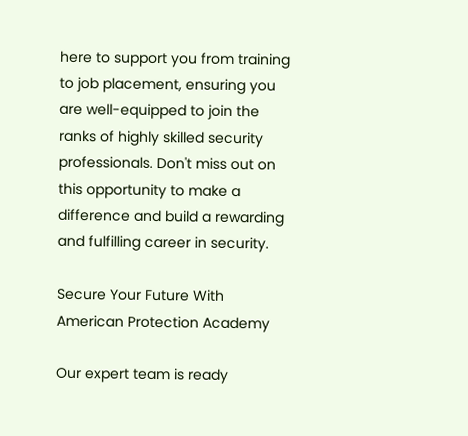here to support you from training to job placement, ensuring you are well-equipped to join the ranks of highly skilled security professionals. Don't miss out on this opportunity to make a difference and build a rewarding and fulfilling career in security.

Secure Your Future With American Protection Academy

Our expert team is ready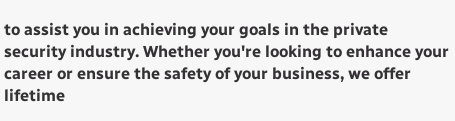to assist you in achieving your goals in the private security industry. Whether you're looking to enhance your career or ensure the safety of your business, we offer lifetime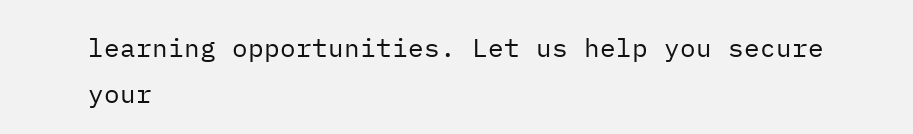learning opportunities. Let us help you secure your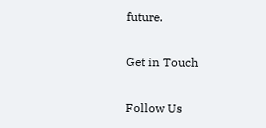future.

Get in Touch

Follow Us